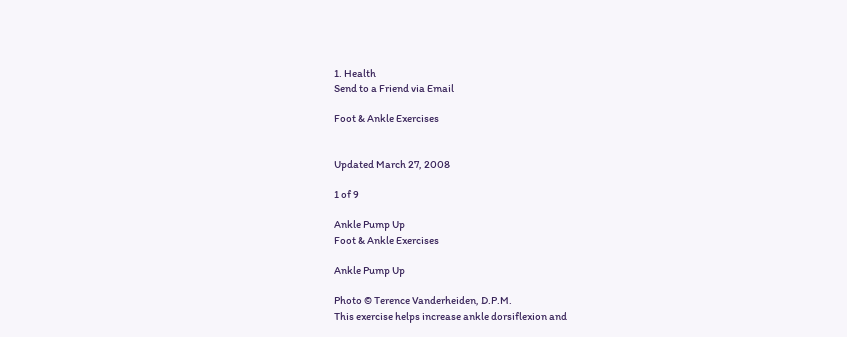1. Health
Send to a Friend via Email

Foot & Ankle Exercises


Updated March 27, 2008

1 of 9

Ankle Pump Up
Foot & Ankle Exercises

Ankle Pump Up

Photo © Terence Vanderheiden, D.P.M.
This exercise helps increase ankle dorsiflexion and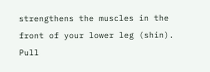strengthens the muscles in the front of your lower leg (shin). Pull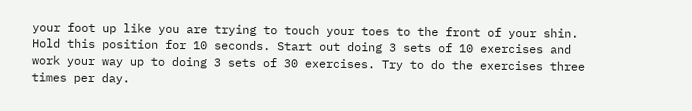your foot up like you are trying to touch your toes to the front of your shin. Hold this position for 10 seconds. Start out doing 3 sets of 10 exercises and work your way up to doing 3 sets of 30 exercises. Try to do the exercises three times per day.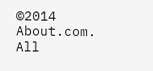©2014 About.com. All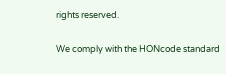rights reserved.

We comply with the HONcode standard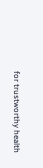for trustworthy health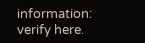information: verify here.